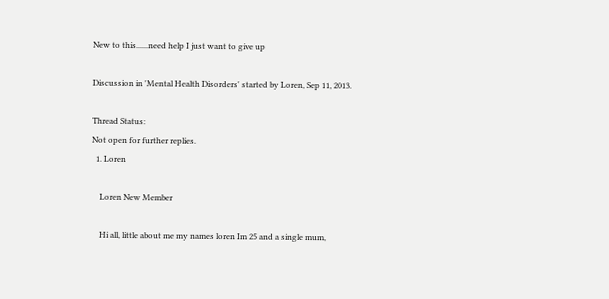New to this......need help I just want to give up

Discussion in 'Mental Health Disorders' started by Loren, Sep 11, 2013.

Thread Status:
Not open for further replies.
  1. Loren

    Loren New Member

    Hi all, little about me my names loren Im 25 and a single mum,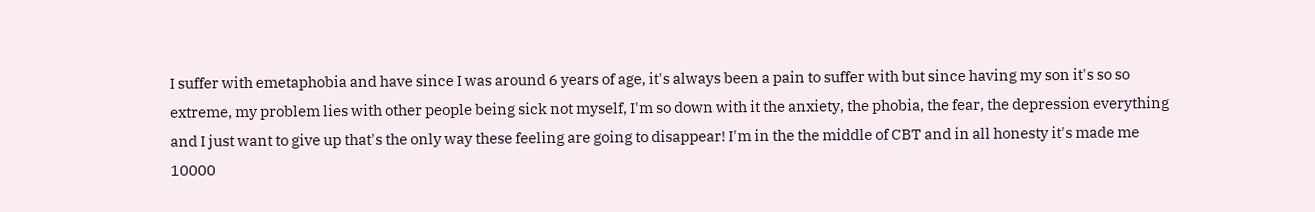I suffer with emetaphobia and have since I was around 6 years of age, it's always been a pain to suffer with but since having my son it's so so extreme, my problem lies with other people being sick not myself, I'm so down with it the anxiety, the phobia, the fear, the depression everything and I just want to give up that's the only way these feeling are going to disappear! I'm in the the middle of CBT and in all honesty it's made me 10000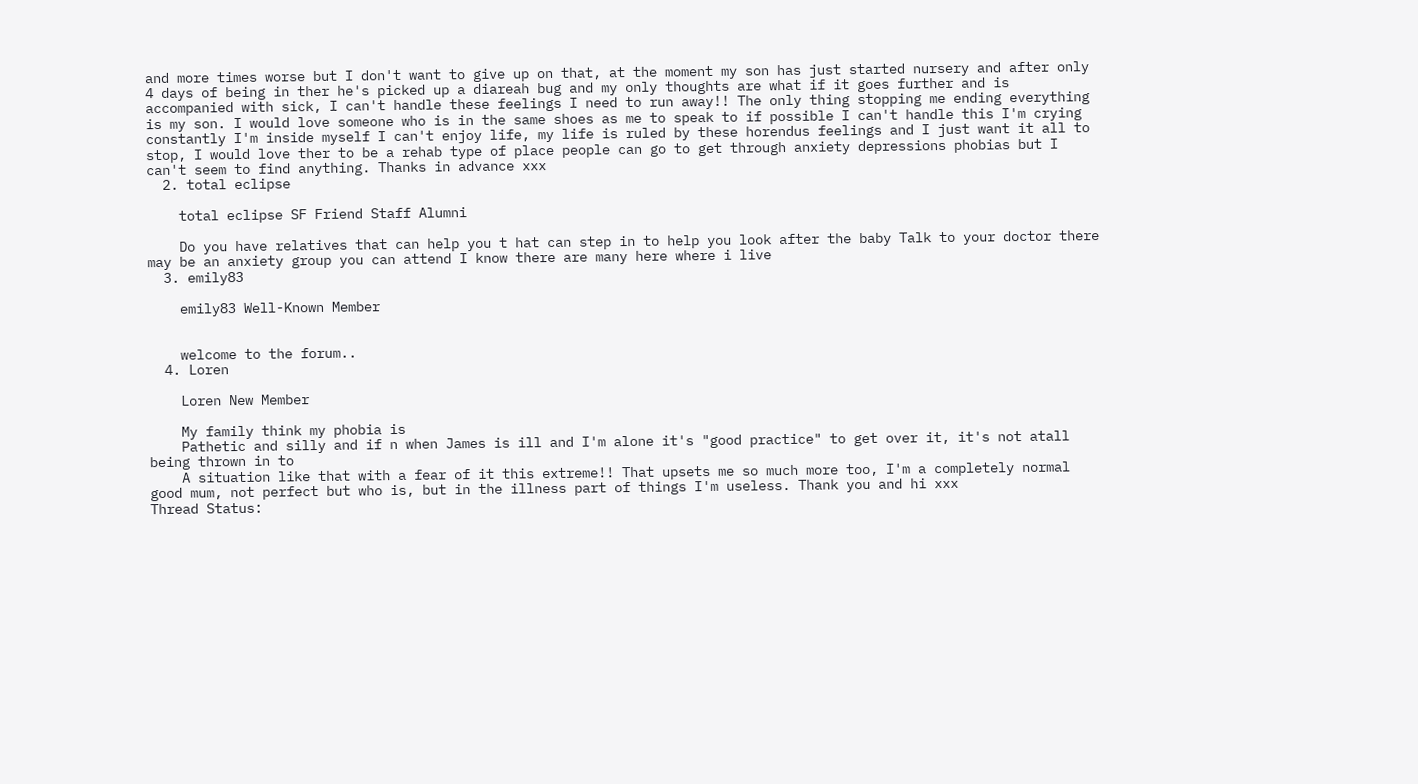and more times worse but I don't want to give up on that, at the moment my son has just started nursery and after only 4 days of being in ther he's picked up a diareah bug and my only thoughts are what if it goes further and is accompanied with sick, I can't handle these feelings I need to run away!! The only thing stopping me ending everything is my son. I would love someone who is in the same shoes as me to speak to if possible I can't handle this I'm crying constantly I'm inside myself I can't enjoy life, my life is ruled by these horendus feelings and I just want it all to stop, I would love ther to be a rehab type of place people can go to get through anxiety depressions phobias but I can't seem to find anything. Thanks in advance xxx
  2. total eclipse

    total eclipse SF Friend Staff Alumni

    Do you have relatives that can help you t hat can step in to help you look after the baby Talk to your doctor there may be an anxiety group you can attend I know there are many here where i live
  3. emily83

    emily83 Well-Known Member


    welcome to the forum..
  4. Loren

    Loren New Member

    My family think my phobia is
    Pathetic and silly and if n when James is ill and I'm alone it's "good practice" to get over it, it's not atall being thrown in to
    A situation like that with a fear of it this extreme!! That upsets me so much more too, I'm a completely normal good mum, not perfect but who is, but in the illness part of things I'm useless. Thank you and hi xxx
Thread Status: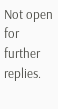Not open for further replies.